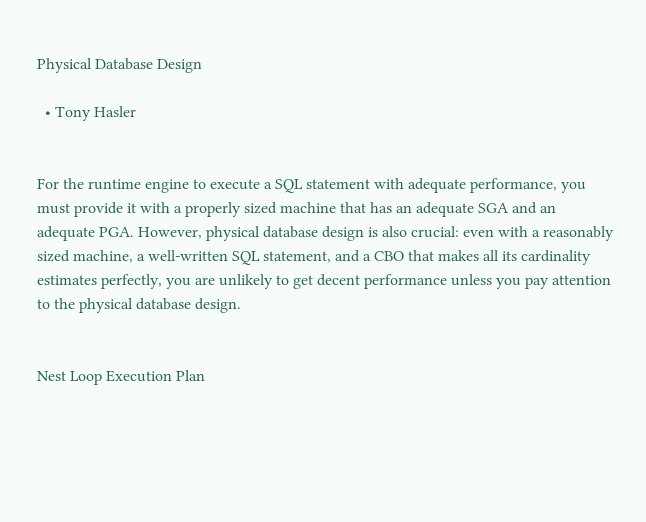Physical Database Design

  • Tony Hasler


For the runtime engine to execute a SQL statement with adequate performance, you must provide it with a properly sized machine that has an adequate SGA and an adequate PGA. However, physical database design is also crucial: even with a reasonably sized machine, a well-written SQL statement, and a CBO that makes all its cardinality estimates perfectly, you are unlikely to get decent performance unless you pay attention to the physical database design.


Nest Loop Execution Plan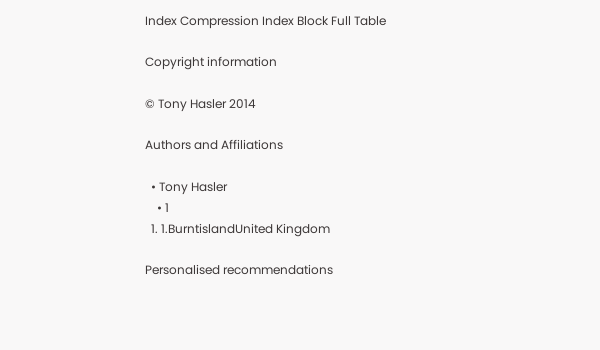Index Compression Index Block Full Table

Copyright information

© Tony Hasler 2014

Authors and Affiliations

  • Tony Hasler
    • 1
  1. 1.BurntislandUnited Kingdom

Personalised recommendations